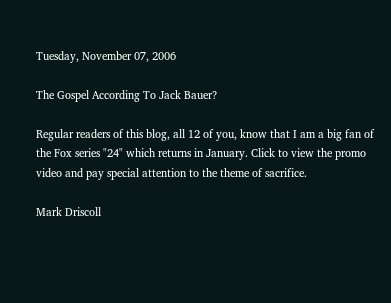Tuesday, November 07, 2006

The Gospel According To Jack Bauer?

Regular readers of this blog, all 12 of you, know that I am a big fan of the Fox series "24" which returns in January. Click to view the promo video and pay special attention to the theme of sacrifice.

Mark Driscoll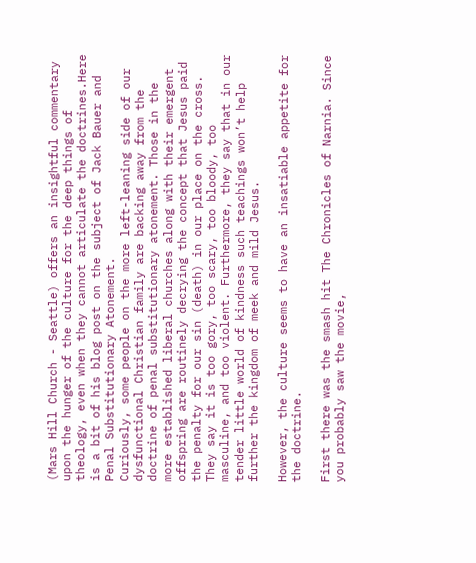(Mars Hill Church - Seattle) offers an insightful commentary upon the hunger of the culture for the deep things of theology, even when they cannot articulate the doctrines.Here is a bit of his blog post on the subject of Jack Bauer and Penal Substitutionary Atonement.
Curiously, some people on the more left-leaning side of our dysfunctional Christian family are backing away from the doctrine of penal substitutionary atonement. Those in the more established liberal churches along with their emergent offspring are routinely decrying the concept that Jesus paid the penalty for our sin (death) in our place on the cross. They say it is too gory, too scary, too bloody, too masculine, and too violent. Furthermore, they say that in our tender little world of kindness such teachings won’t help further the kingdom of meek and mild Jesus.

However, the culture seems to have an insatiable appetite for the doctrine.

First there was the smash hit The Chronicles of Narnia. Since you probably saw the movie,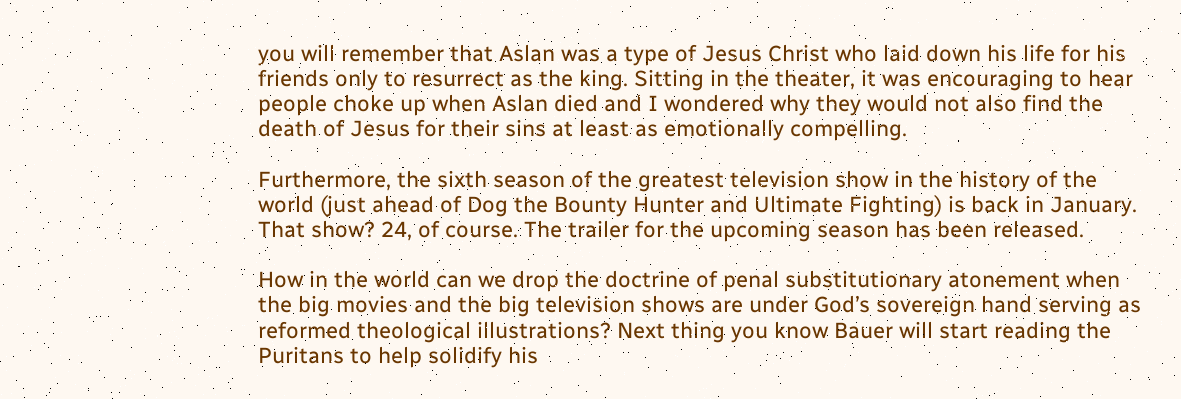you will remember that Aslan was a type of Jesus Christ who laid down his life for his friends only to resurrect as the king. Sitting in the theater, it was encouraging to hear people choke up when Aslan died and I wondered why they would not also find the death of Jesus for their sins at least as emotionally compelling.

Furthermore, the sixth season of the greatest television show in the history of the world (just ahead of Dog the Bounty Hunter and Ultimate Fighting) is back in January. That show? 24, of course. The trailer for the upcoming season has been released.

How in the world can we drop the doctrine of penal substitutionary atonement when the big movies and the big television shows are under God’s sovereign hand serving as reformed theological illustrations? Next thing you know Bauer will start reading the Puritans to help solidify his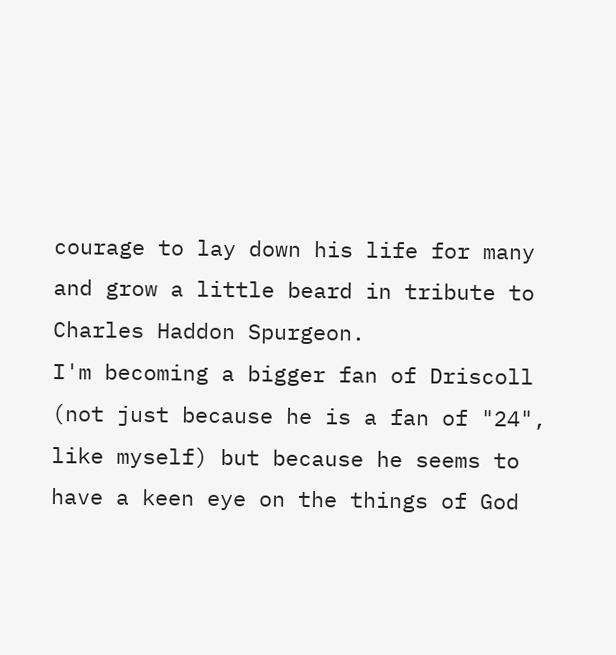courage to lay down his life for many and grow a little beard in tribute to Charles Haddon Spurgeon.
I'm becoming a bigger fan of Driscoll (not just because he is a fan of "24", like myself) but because he seems to have a keen eye on the things of God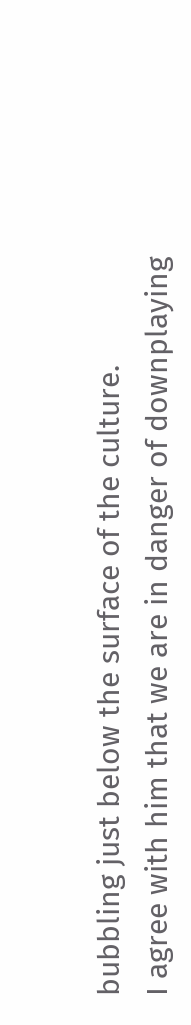bubbling just below the surface of the culture.
I agree with him that we are in danger of downplaying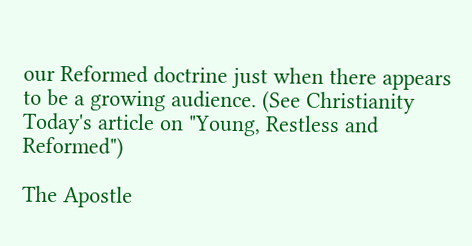our Reformed doctrine just when there appears to be a growing audience. (See Christianity Today's article on "Young, Restless and Reformed")

The Apostle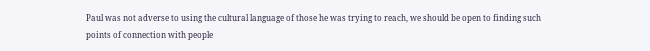Paul was not adverse to using the cultural language of those he was trying to reach, we should be open to finding such points of connection with people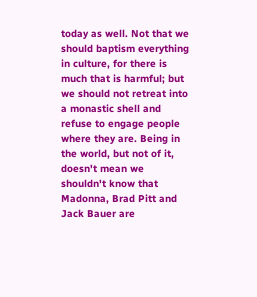today as well. Not that we should baptism everything in culture, for there is much that is harmful; but we should not retreat into a monastic shell and refuse to engage people where they are. Being in the world, but not of it, doesn't mean we shouldn't know that Madonna, Brad Pitt and Jack Bauer are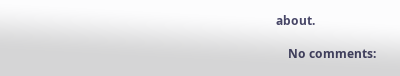about.

    No comments: